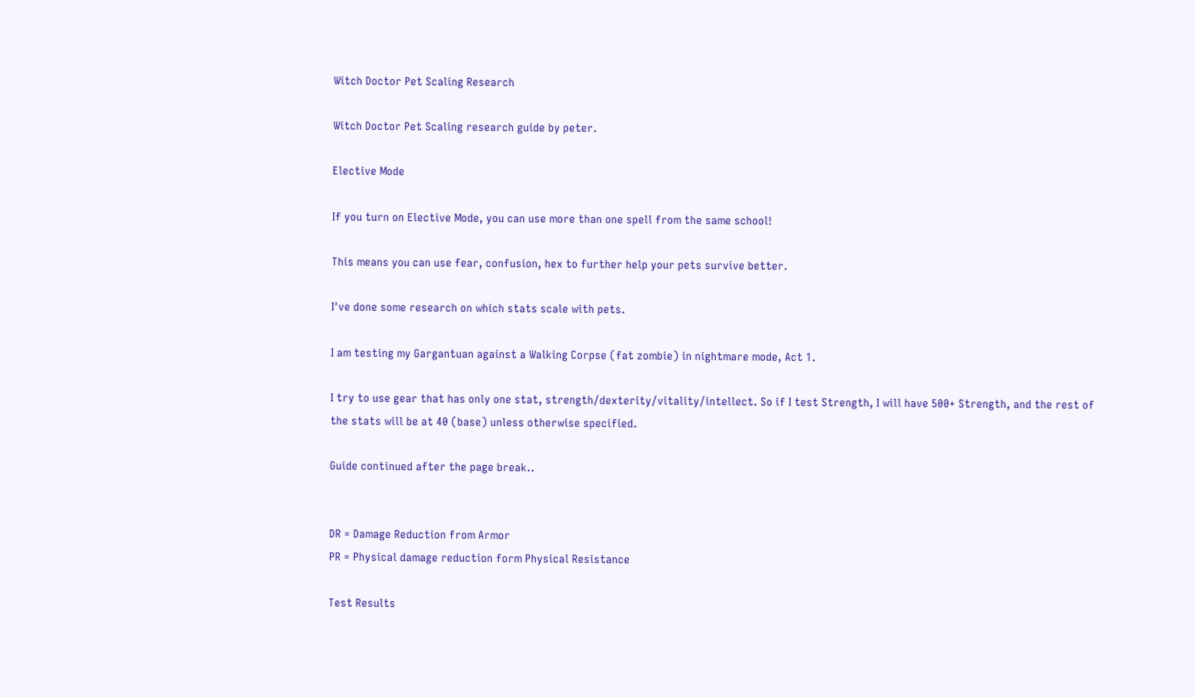Witch Doctor Pet Scaling Research

Witch Doctor Pet Scaling research guide by peter.

Elective Mode

If you turn on Elective Mode, you can use more than one spell from the same school!

This means you can use fear, confusion, hex to further help your pets survive better.

I've done some research on which stats scale with pets.

I am testing my Gargantuan against a Walking Corpse (fat zombie) in nightmare mode, Act 1.

I try to use gear that has only one stat, strength/dexterity/vitality/intellect. So if I test Strength, I will have 500+ Strength, and the rest of the stats will be at 40 (base) unless otherwise specified.

Guide continued after the page break..


DR = Damage Reduction from Armor
PR = Physical damage reduction form Physical Resistance

Test Results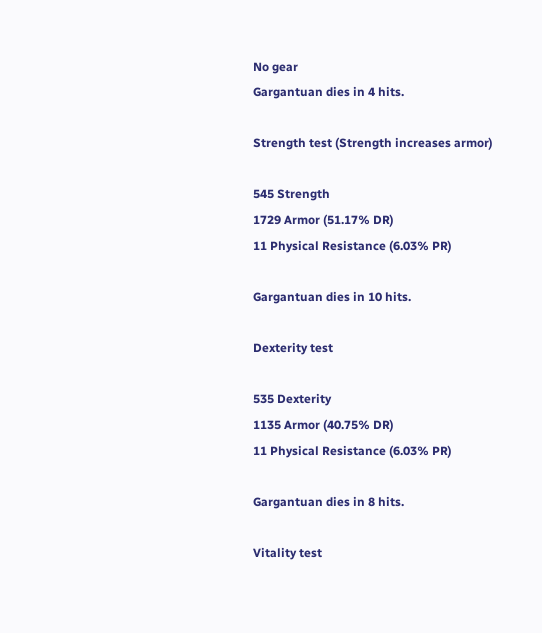No gear
Gargantuan dies in 4 hits.

Strength test (Strength increases armor)

545 Strength
1729 Armor (51.17% DR)
11 Physical Resistance (6.03% PR)

Gargantuan dies in 10 hits.

Dexterity test

535 Dexterity
1135 Armor (40.75% DR)
11 Physical Resistance (6.03% PR)

Gargantuan dies in 8 hits.

Vitality test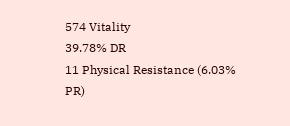574 Vitality
39.78% DR
11 Physical Resistance (6.03% PR)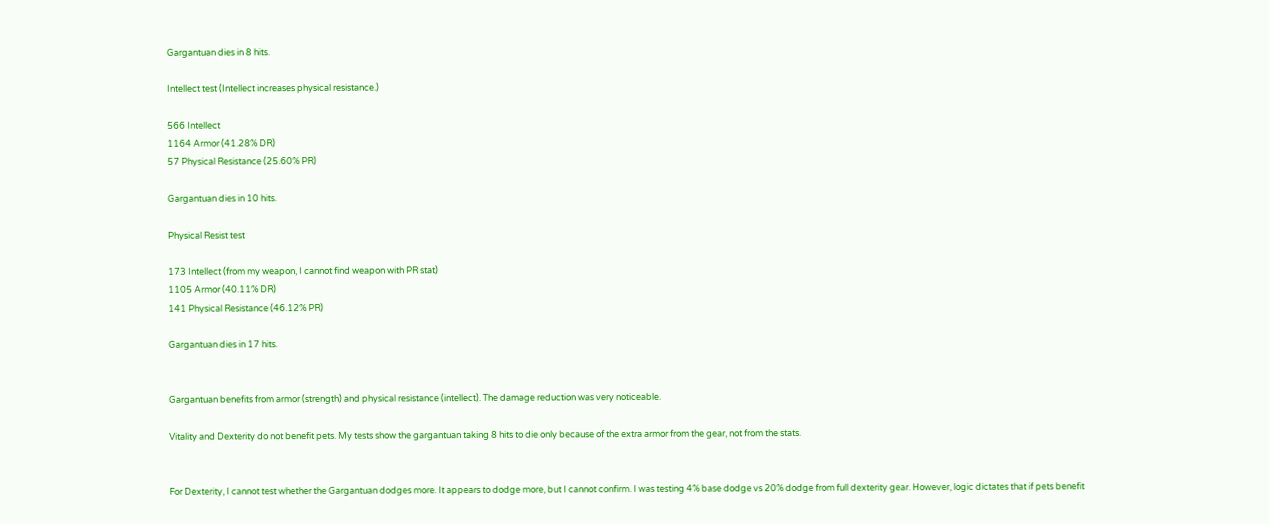Gargantuan dies in 8 hits.

Intellect test (Intellect increases physical resistance.)

566 Intellect
1164 Armor (41.28% DR)
57 Physical Resistance (25.60% PR)

Gargantuan dies in 10 hits.

Physical Resist test

173 Intellect (from my weapon, I cannot find weapon with PR stat)
1105 Armor (40.11% DR)
141 Physical Resistance (46.12% PR)

Gargantuan dies in 17 hits.


Gargantuan benefits from armor (strength) and physical resistance (intellect). The damage reduction was very noticeable.

Vitality and Dexterity do not benefit pets. My tests show the gargantuan taking 8 hits to die only because of the extra armor from the gear, not from the stats.


For Dexterity, I cannot test whether the Gargantuan dodges more. It appears to dodge more, but I cannot confirm. I was testing 4% base dodge vs 20% dodge from full dexterity gear. However, logic dictates that if pets benefit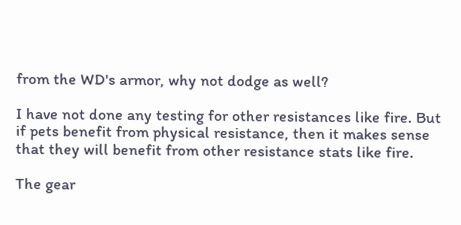from the WD's armor, why not dodge as well?

I have not done any testing for other resistances like fire. But if pets benefit from physical resistance, then it makes sense that they will benefit from other resistance stats like fire.

The gear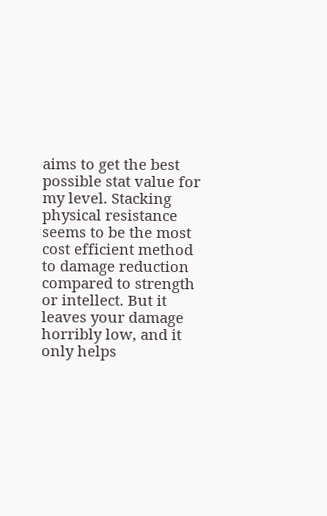aims to get the best possible stat value for my level. Stacking physical resistance seems to be the most cost efficient method to damage reduction compared to strength or intellect. But it leaves your damage horribly low, and it only helps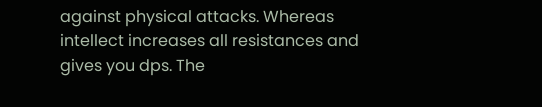against physical attacks. Whereas intellect increases all resistances and gives you dps. The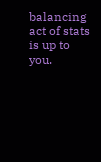balancing act of stats is up to you.